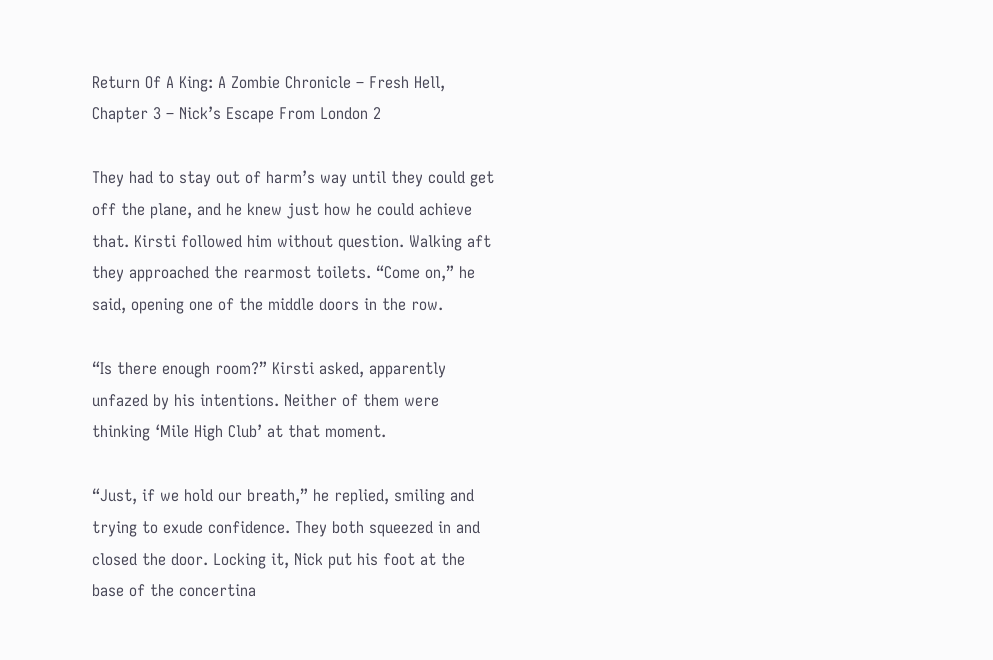Return Of A King: A Zombie Chronicle – Fresh Hell, Chapter 3 – Nick’s Escape From London 2

They had to stay out of harm’s way until they could get off the plane, and he knew just how he could achieve that. Kirsti followed him without question. Walking aft they approached the rearmost toilets. “Come on,” he said, opening one of the middle doors in the row.

“Is there enough room?” Kirsti asked, apparently unfazed by his intentions. Neither of them were thinking ‘Mile High Club’ at that moment.

“Just, if we hold our breath,” he replied, smiling and trying to exude confidence. They both squeezed in and closed the door. Locking it, Nick put his foot at the base of the concertina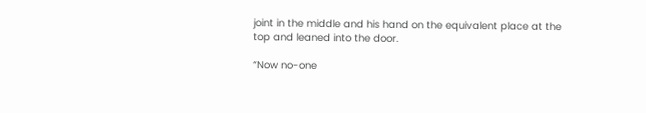joint in the middle and his hand on the equivalent place at the top and leaned into the door.

“Now no-one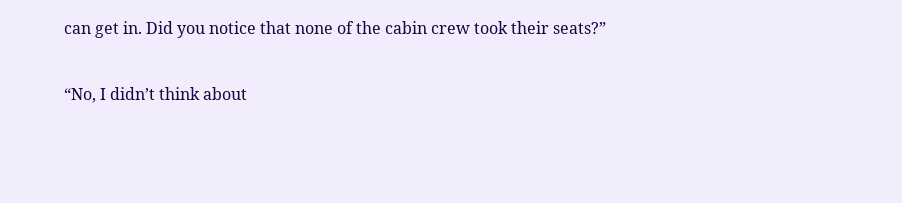can get in. Did you notice that none of the cabin crew took their seats?”

“No, I didn’t think about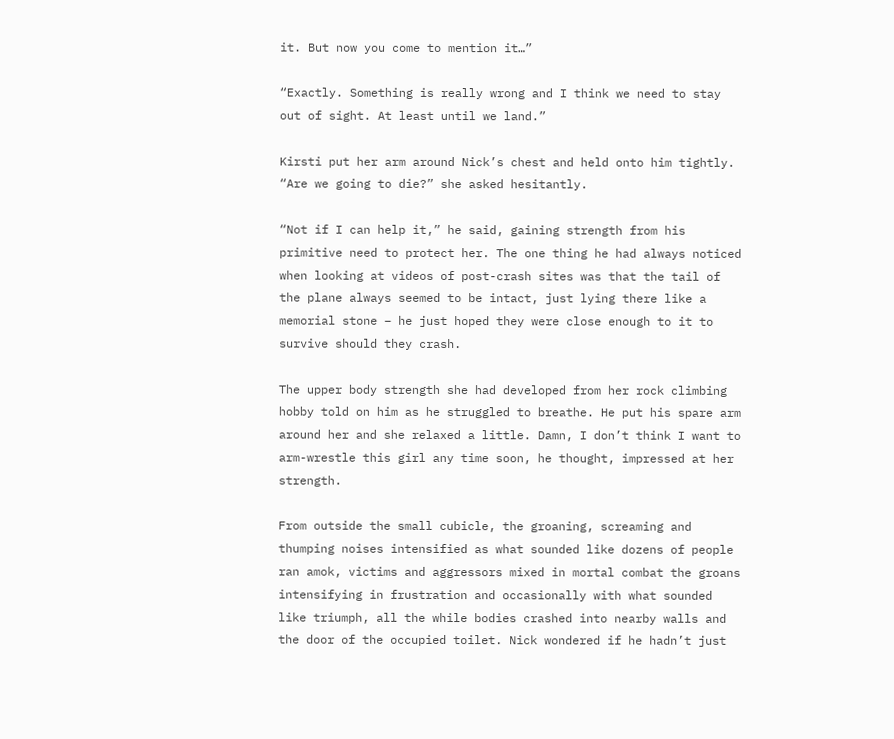it. But now you come to mention it…”

“Exactly. Something is really wrong and I think we need to stay out of sight. At least until we land.”

Kirsti put her arm around Nick’s chest and held onto him tightly. “Are we going to die?” she asked hesitantly.

“Not if I can help it,” he said, gaining strength from his primitive need to protect her. The one thing he had always noticed when looking at videos of post-crash sites was that the tail of the plane always seemed to be intact, just lying there like a memorial stone – he just hoped they were close enough to it to survive should they crash.

The upper body strength she had developed from her rock climbing hobby told on him as he struggled to breathe. He put his spare arm around her and she relaxed a little. Damn, I don’t think I want to arm-wrestle this girl any time soon, he thought, impressed at her strength.

From outside the small cubicle, the groaning, screaming and thumping noises intensified as what sounded like dozens of people ran amok, victims and aggressors mixed in mortal combat the groans intensifying in frustration and occasionally with what sounded like triumph, all the while bodies crashed into nearby walls and the door of the occupied toilet. Nick wondered if he hadn’t just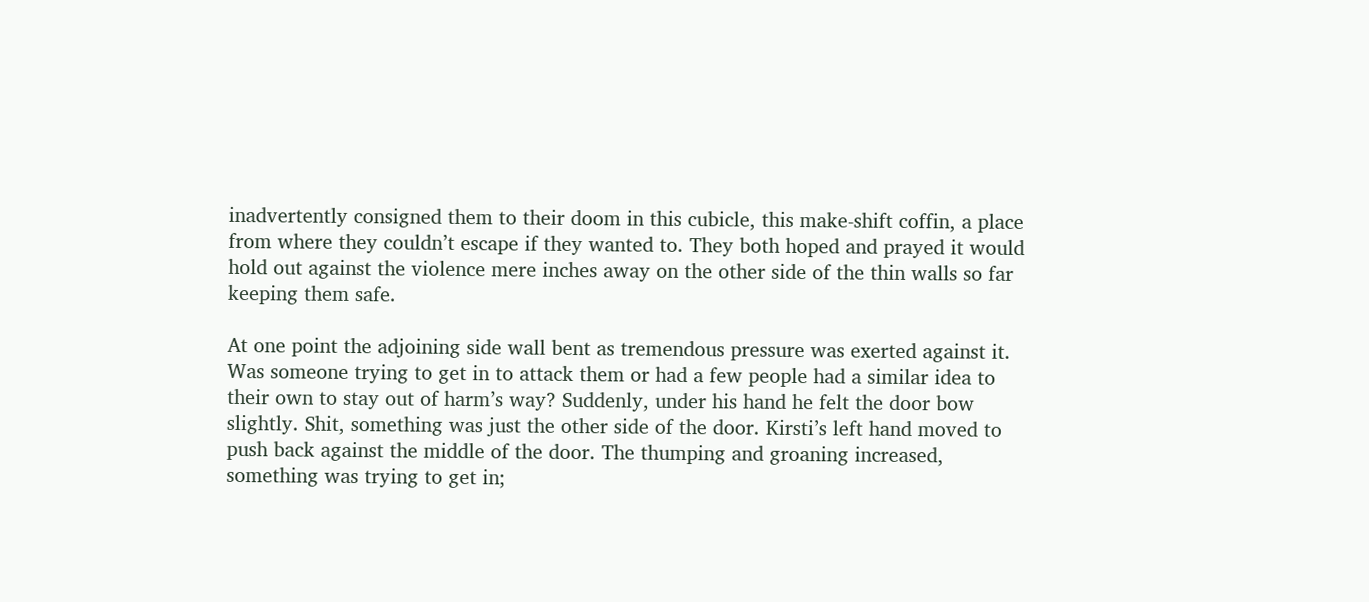inadvertently consigned them to their doom in this cubicle, this make-shift coffin, a place from where they couldn’t escape if they wanted to. They both hoped and prayed it would hold out against the violence mere inches away on the other side of the thin walls so far keeping them safe.

At one point the adjoining side wall bent as tremendous pressure was exerted against it. Was someone trying to get in to attack them or had a few people had a similar idea to their own to stay out of harm’s way? Suddenly, under his hand he felt the door bow slightly. Shit, something was just the other side of the door. Kirsti’s left hand moved to push back against the middle of the door. The thumping and groaning increased, something was trying to get in;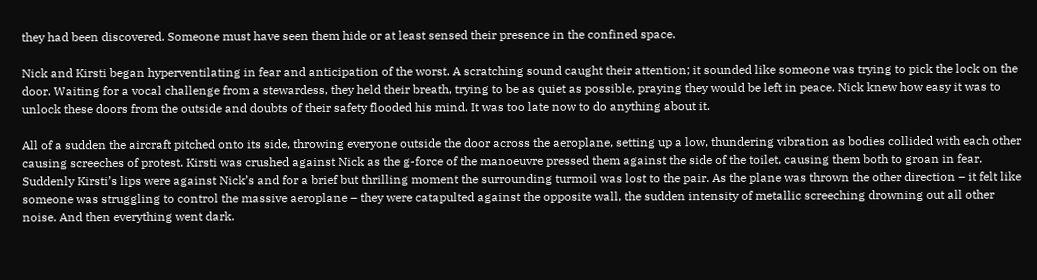they had been discovered. Someone must have seen them hide or at least sensed their presence in the confined space.

Nick and Kirsti began hyperventilating in fear and anticipation of the worst. A scratching sound caught their attention; it sounded like someone was trying to pick the lock on the door. Waiting for a vocal challenge from a stewardess, they held their breath, trying to be as quiet as possible, praying they would be left in peace. Nick knew how easy it was to unlock these doors from the outside and doubts of their safety flooded his mind. It was too late now to do anything about it.

All of a sudden the aircraft pitched onto its side, throwing everyone outside the door across the aeroplane, setting up a low, thundering vibration as bodies collided with each other causing screeches of protest. Kirsti was crushed against Nick as the g-force of the manoeuvre pressed them against the side of the toilet, causing them both to groan in fear. Suddenly Kirsti’s lips were against Nick’s and for a brief but thrilling moment the surrounding turmoil was lost to the pair. As the plane was thrown the other direction – it felt like someone was struggling to control the massive aeroplane – they were catapulted against the opposite wall, the sudden intensity of metallic screeching drowning out all other noise. And then everything went dark.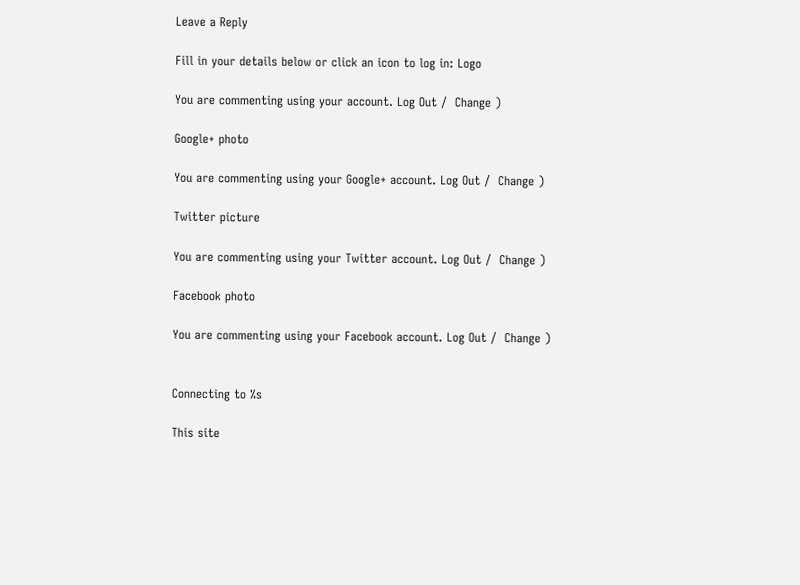Leave a Reply

Fill in your details below or click an icon to log in: Logo

You are commenting using your account. Log Out /  Change )

Google+ photo

You are commenting using your Google+ account. Log Out /  Change )

Twitter picture

You are commenting using your Twitter account. Log Out /  Change )

Facebook photo

You are commenting using your Facebook account. Log Out /  Change )


Connecting to %s

This site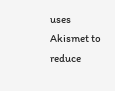uses Akismet to reduce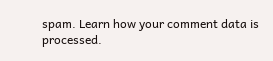spam. Learn how your comment data is processed.